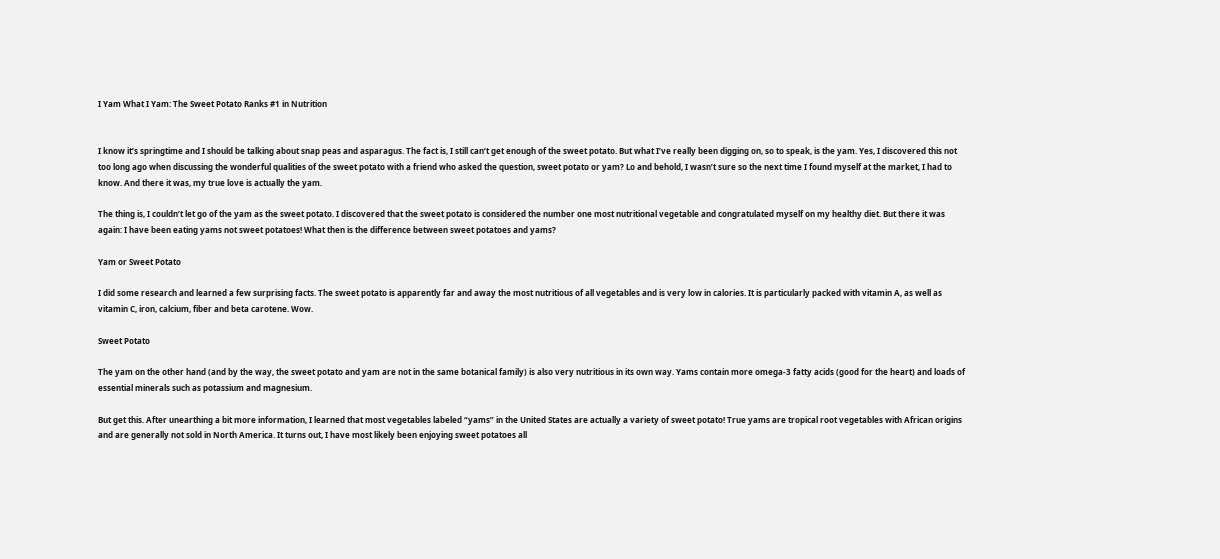I Yam What I Yam: The Sweet Potato Ranks #1 in Nutrition


I know it’s springtime and I should be talking about snap peas and asparagus. The fact is, I still can’t get enough of the sweet potato. But what I’ve really been digging on, so to speak, is the yam. Yes, I discovered this not too long ago when discussing the wonderful qualities of the sweet potato with a friend who asked the question, sweet potato or yam? Lo and behold, I wasn’t sure so the next time I found myself at the market, I had to know. And there it was, my true love is actually the yam.

The thing is, I couldn’t let go of the yam as the sweet potato. I discovered that the sweet potato is considered the number one most nutritional vegetable and congratulated myself on my healthy diet. But there it was again: I have been eating yams not sweet potatoes! What then is the difference between sweet potatoes and yams?

Yam or Sweet Potato

I did some research and learned a few surprising facts. The sweet potato is apparently far and away the most nutritious of all vegetables and is very low in calories. It is particularly packed with vitamin A, as well as vitamin C, iron, calcium, fiber and beta carotene. Wow.

Sweet Potato

The yam on the other hand (and by the way, the sweet potato and yam are not in the same botanical family) is also very nutritious in its own way. Yams contain more omega-3 fatty acids (good for the heart) and loads of essential minerals such as potassium and magnesium.

But get this. After unearthing a bit more information, I learned that most vegetables labeled “yams” in the United States are actually a variety of sweet potato! True yams are tropical root vegetables with African origins and are generally not sold in North America. It turns out, I have most likely been enjoying sweet potatoes all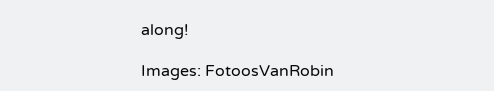along!

Images: FotoosVanRobin